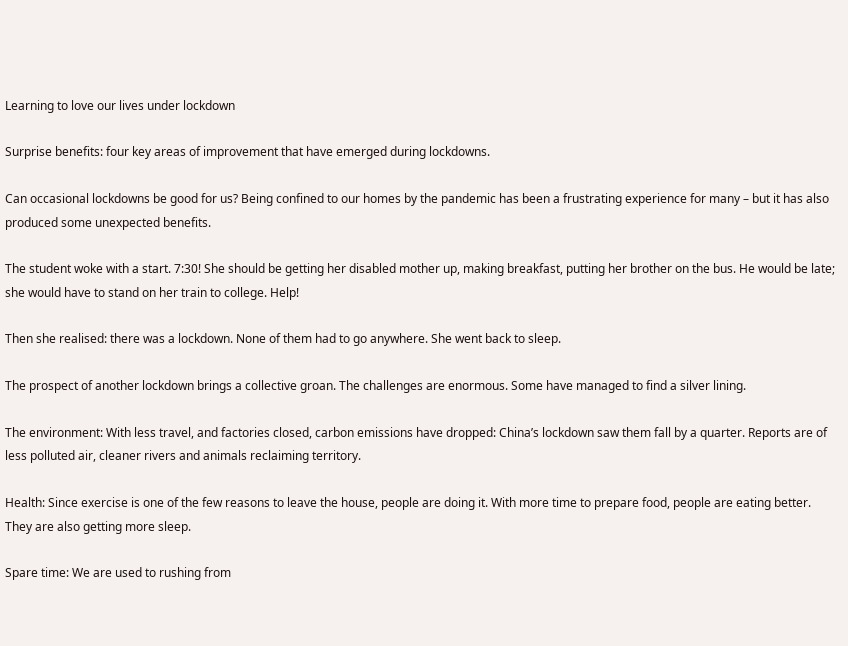Learning to love our lives under lockdown

Surprise benefits: four key areas of improvement that have emerged during lockdowns.

Can occasional lockdowns be good for us? Being confined to our homes by the pandemic has been a frustrating experience for many – but it has also produced some unexpected benefits.

The student woke with a start. 7:30! She should be getting her disabled mother up, making breakfast, putting her brother on the bus. He would be late; she would have to stand on her train to college. Help!

Then she realised: there was a lockdown. None of them had to go anywhere. She went back to sleep.

The prospect of another lockdown brings a collective groan. The challenges are enormous. Some have managed to find a silver lining.

The environment: With less travel, and factories closed, carbon emissions have dropped: China’s lockdown saw them fall by a quarter. Reports are of less polluted air, cleaner rivers and animals reclaiming territory.

Health: Since exercise is one of the few reasons to leave the house, people are doing it. With more time to prepare food, people are eating better. They are also getting more sleep.

Spare time: We are used to rushing from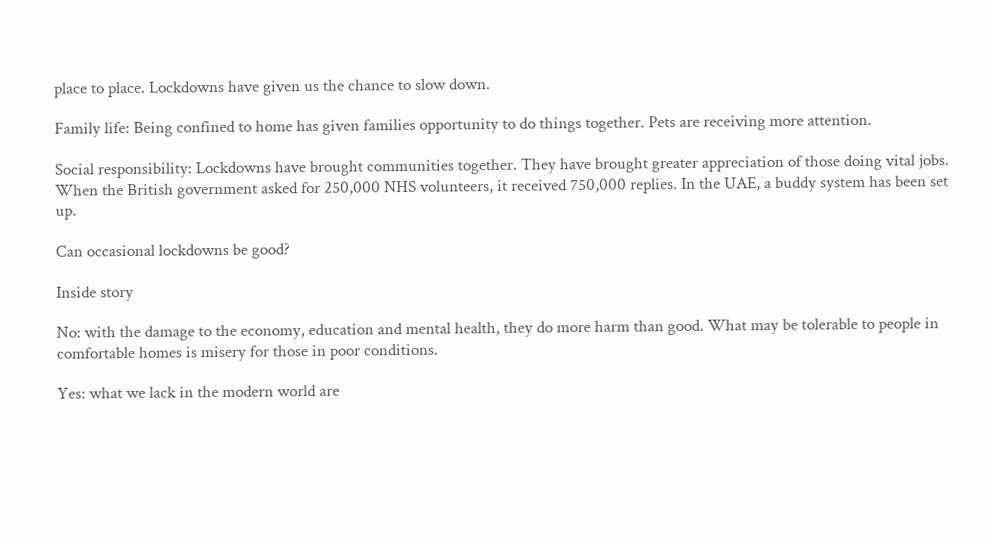place to place. Lockdowns have given us the chance to slow down.

Family life: Being confined to home has given families opportunity to do things together. Pets are receiving more attention.

Social responsibility: Lockdowns have brought communities together. They have brought greater appreciation of those doing vital jobs. When the British government asked for 250,000 NHS volunteers, it received 750,000 replies. In the UAE, a buddy system has been set up.

Can occasional lockdowns be good?

Inside story

No: with the damage to the economy, education and mental health, they do more harm than good. What may be tolerable to people in comfortable homes is misery for those in poor conditions.

Yes: what we lack in the modern world are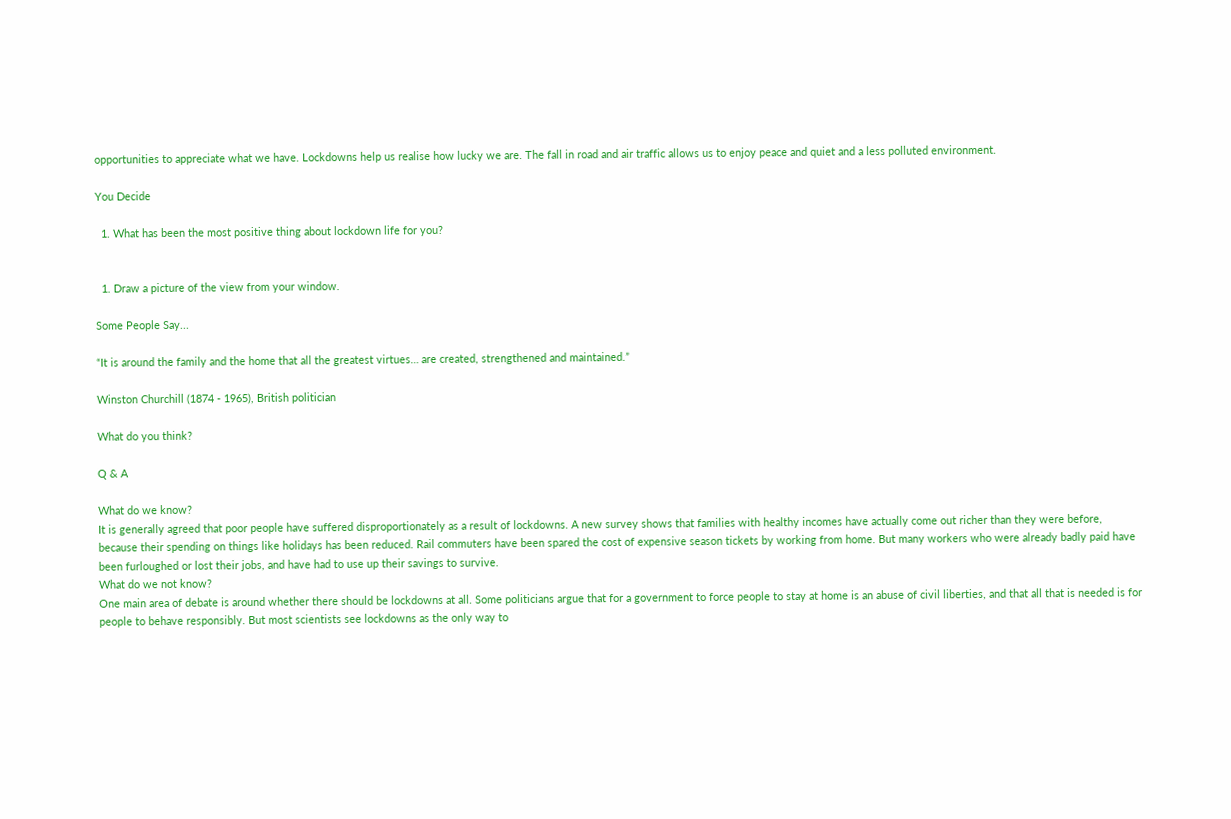opportunities to appreciate what we have. Lockdowns help us realise how lucky we are. The fall in road and air traffic allows us to enjoy peace and quiet and a less polluted environment.

You Decide

  1. What has been the most positive thing about lockdown life for you?


  1. Draw a picture of the view from your window.

Some People Say...

“It is around the family and the home that all the greatest virtues… are created, strengthened and maintained.”

Winston Churchill (1874 - 1965), British politician

What do you think?

Q & A

What do we know?
It is generally agreed that poor people have suffered disproportionately as a result of lockdowns. A new survey shows that families with healthy incomes have actually come out richer than they were before, because their spending on things like holidays has been reduced. Rail commuters have been spared the cost of expensive season tickets by working from home. But many workers who were already badly paid have been furloughed or lost their jobs, and have had to use up their savings to survive.
What do we not know?
One main area of debate is around whether there should be lockdowns at all. Some politicians argue that for a government to force people to stay at home is an abuse of civil liberties, and that all that is needed is for people to behave responsibly. But most scientists see lockdowns as the only way to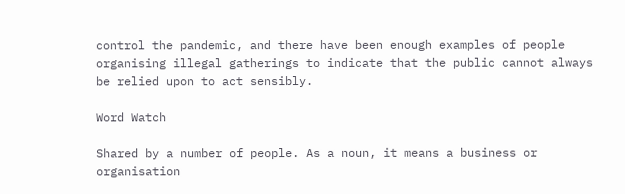control the pandemic, and there have been enough examples of people organising illegal gatherings to indicate that the public cannot always be relied upon to act sensibly.

Word Watch

Shared by a number of people. As a noun, it means a business or organisation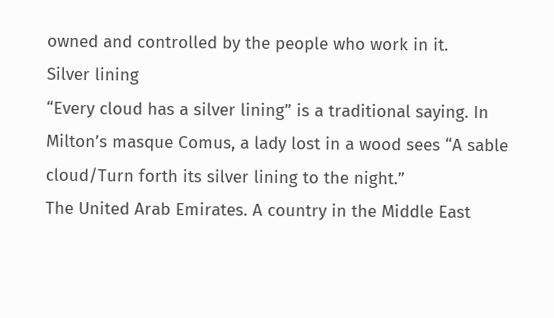owned and controlled by the people who work in it.
Silver lining
“Every cloud has a silver lining” is a traditional saying. In Milton’s masque Comus, a lady lost in a wood sees “A sable cloud/Turn forth its silver lining to the night.”
The United Arab Emirates. A country in the Middle East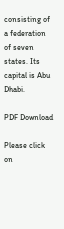consisting of a federation of seven states. Its capital is Abu Dhabi.

PDF Download

Please click on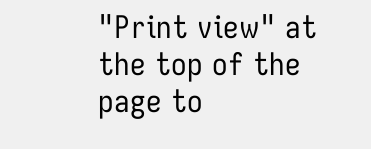"Print view" at the top of the page to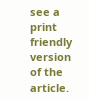see a print friendly version of the article.